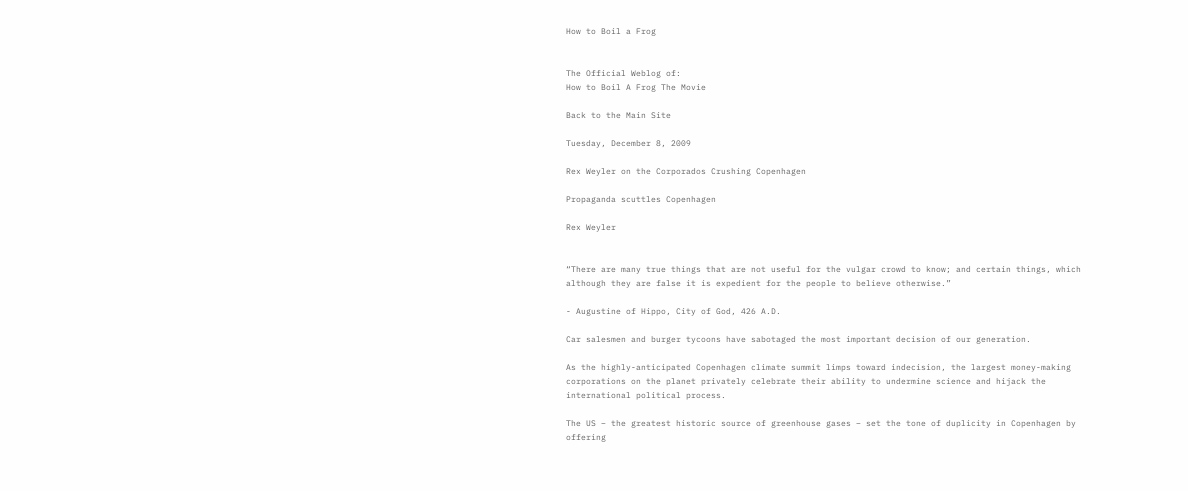How to Boil a Frog


The Official Weblog of:
How to Boil A Frog The Movie

Back to the Main Site

Tuesday, December 8, 2009

Rex Weyler on the Corporados Crushing Copenhagen

Propaganda scuttles Copenhagen

Rex Weyler


“There are many true things that are not useful for the vulgar crowd to know; and certain things, which although they are false it is expedient for the people to believe otherwise.”

- Augustine of Hippo, City of God, 426 A.D.

Car salesmen and burger tycoons have sabotaged the most important decision of our generation.

As the highly-anticipated Copenhagen climate summit limps toward indecision, the largest money-making corporations on the planet privately celebrate their ability to undermine science and hijack the international political process.

The US – the greatest historic source of greenhouse gases – set the tone of duplicity in Copenhagen by offering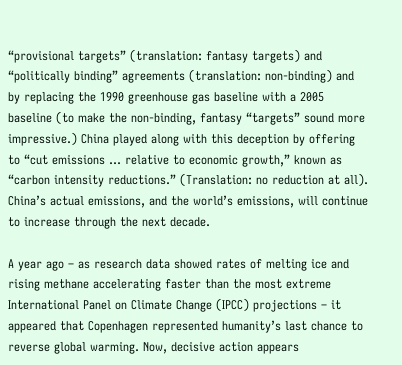“provisional targets” (translation: fantasy targets) and “politically binding” agreements (translation: non-binding) and by replacing the 1990 greenhouse gas baseline with a 2005 baseline (to make the non-binding, fantasy “targets” sound more impressive.) China played along with this deception by offering to “cut emissions … relative to economic growth,” known as “carbon intensity reductions.” (Translation: no reduction at all). China’s actual emissions, and the world’s emissions, will continue to increase through the next decade.

A year ago – as research data showed rates of melting ice and rising methane accelerating faster than the most extreme International Panel on Climate Change (IPCC) projections – it appeared that Copenhagen represented humanity’s last chance to reverse global warming. Now, decisive action appears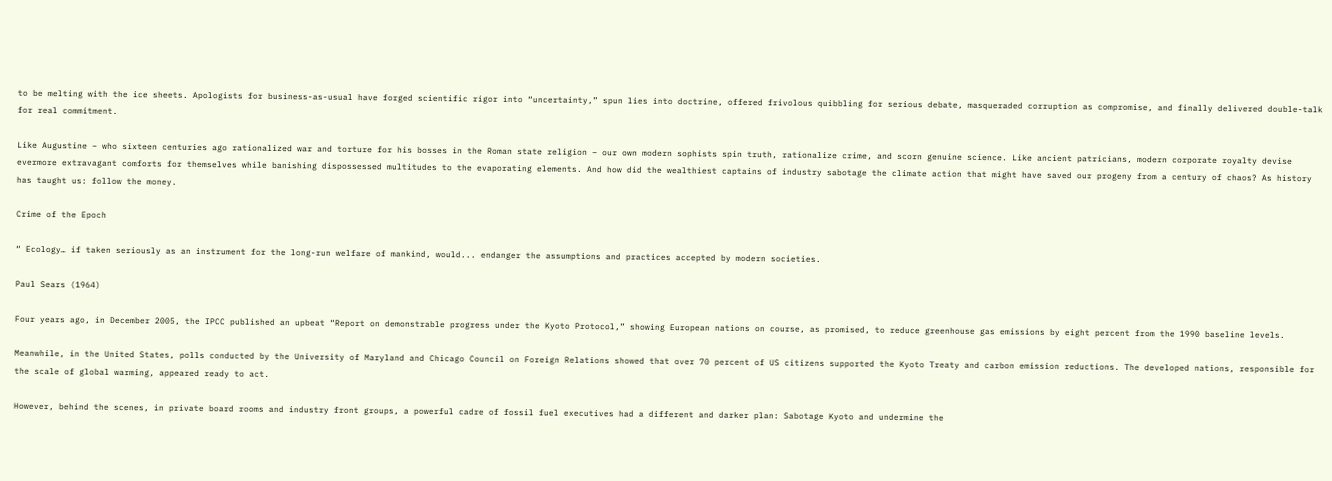to be melting with the ice sheets. Apologists for business-as-usual have forged scientific rigor into “uncertainty,” spun lies into doctrine, offered frivolous quibbling for serious debate, masqueraded corruption as compromise, and finally delivered double-talk for real commitment.

Like Augustine – who sixteen centuries ago rationalized war and torture for his bosses in the Roman state religion – our own modern sophists spin truth, rationalize crime, and scorn genuine science. Like ancient patricians, modern corporate royalty devise evermore extravagant comforts for themselves while banishing dispossessed multitudes to the evaporating elements. And how did the wealthiest captains of industry sabotage the climate action that might have saved our progeny from a century of chaos? As history has taught us: follow the money.

Crime of the Epoch

“ Ecology… if taken seriously as an instrument for the long-run welfare of mankind, would... endanger the assumptions and practices accepted by modern societies.

Paul Sears (1964)

Four years ago, in December 2005, the IPCC published an upbeat “Report on demonstrable progress under the Kyoto Protocol,” showing European nations on course, as promised, to reduce greenhouse gas emissions by eight percent from the 1990 baseline levels.

Meanwhile, in the United States, polls conducted by the University of Maryland and Chicago Council on Foreign Relations showed that over 70 percent of US citizens supported the Kyoto Treaty and carbon emission reductions. The developed nations, responsible for the scale of global warming, appeared ready to act.

However, behind the scenes, in private board rooms and industry front groups, a powerful cadre of fossil fuel executives had a different and darker plan: Sabotage Kyoto and undermine the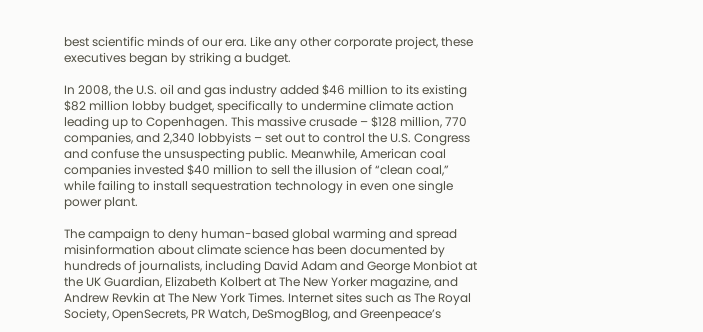best scientific minds of our era. Like any other corporate project, these executives began by striking a budget.

In 2008, the U.S. oil and gas industry added $46 million to its existing $82 million lobby budget, specifically to undermine climate action leading up to Copenhagen. This massive crusade – $128 million, 770 companies, and 2,340 lobbyists – set out to control the U.S. Congress and confuse the unsuspecting public. Meanwhile, American coal companies invested $40 million to sell the illusion of “clean coal,” while failing to install sequestration technology in even one single power plant.

The campaign to deny human-based global warming and spread misinformation about climate science has been documented by hundreds of journalists, including David Adam and George Monbiot at the UK Guardian, Elizabeth Kolbert at The New Yorker magazine, and Andrew Revkin at The New York Times. Internet sites such as The Royal Society, OpenSecrets, PR Watch, DeSmogBlog, and Greenpeace’s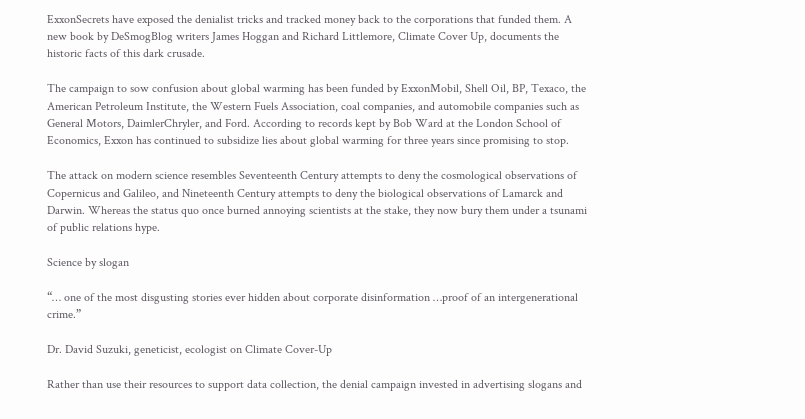ExxonSecrets have exposed the denialist tricks and tracked money back to the corporations that funded them. A new book by DeSmogBlog writers James Hoggan and Richard Littlemore, Climate Cover Up, documents the historic facts of this dark crusade.

The campaign to sow confusion about global warming has been funded by ExxonMobil, Shell Oil, BP, Texaco, the American Petroleum Institute, the Western Fuels Association, coal companies, and automobile companies such as General Motors, DaimlerChryler, and Ford. According to records kept by Bob Ward at the London School of Economics, Exxon has continued to subsidize lies about global warming for three years since promising to stop.

The attack on modern science resembles Seventeenth Century attempts to deny the cosmological observations of Copernicus and Galileo, and Nineteenth Century attempts to deny the biological observations of Lamarck and Darwin. Whereas the status quo once burned annoying scientists at the stake, they now bury them under a tsunami of public relations hype.

Science by slogan

“… one of the most disgusting stories ever hidden about corporate disinformation …proof of an intergenerational crime.”

Dr. David Suzuki, geneticist, ecologist on Climate Cover-Up

Rather than use their resources to support data collection, the denial campaign invested in advertising slogans and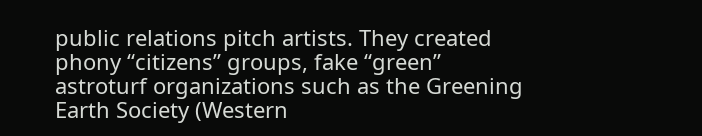public relations pitch artists. They created phony “citizens” groups, fake “green” astroturf organizations such as the Greening Earth Society (Western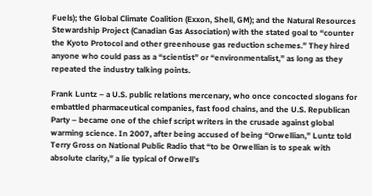Fuels); the Global Climate Coalition (Exxon, Shell, GM); and the Natural Resources Stewardship Project (Canadian Gas Association) with the stated goal to “counter the Kyoto Protocol and other greenhouse gas reduction schemes.” They hired anyone who could pass as a “scientist” or “environmentalist,” as long as they repeated the industry talking points.

Frank Luntz – a U.S. public relations mercenary, who once concocted slogans for embattled pharmaceutical companies, fast food chains, and the U.S. Republican Party – became one of the chief script writers in the crusade against global warming science. In 2007, after being accused of being “Orwellian,” Luntz told Terry Gross on National Public Radio that “to be Orwellian is to speak with absolute clarity,” a lie typical of Orwell’s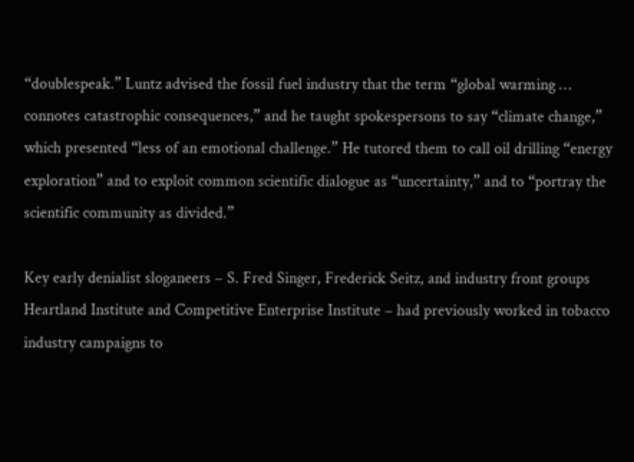“doublespeak.” Luntz advised the fossil fuel industry that the term “global warming … connotes catastrophic consequences,” and he taught spokespersons to say “climate change,” which presented “less of an emotional challenge.” He tutored them to call oil drilling “energy exploration” and to exploit common scientific dialogue as “uncertainty,” and to “portray the scientific community as divided.”

Key early denialist sloganeers – S. Fred Singer, Frederick Seitz, and industry front groups Heartland Institute and Competitive Enterprise Institute – had previously worked in tobacco industry campaigns to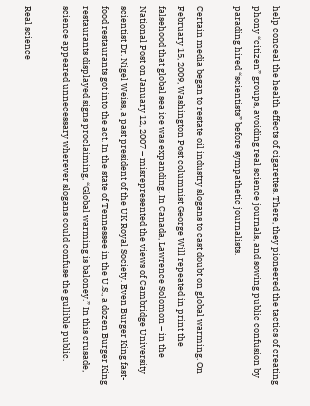help conceal the health effects of cigarettes. There, they pioneered the tactics of creating phony “citizen” groups, avoiding real science journals, and sowing public confusion by parading hired “scientists” before sympathetic journalists.

Certain media began to restate oil industry slogans to cast doubt on global warming. On February 15, 2009, Washington Post columnist George Will repeated in print the falsehood that global sea ice was expanding. In Canada, Lawrence Solomon – in the National Post on January 12, 2007 – misrepresented the views of Cambridge University scientist Dr. Nigel Weiss, a past president of the UK Royal Society. Even Burger King fast-food restaurants got into the act. In the state of Tennessee in the U.S., a dozen Burger King restaurants displayed signs proclaiming, “Global warming is baloney.” In this crusade, science appeared unnecessary wherever slogans could confuse the gullible public.

Real science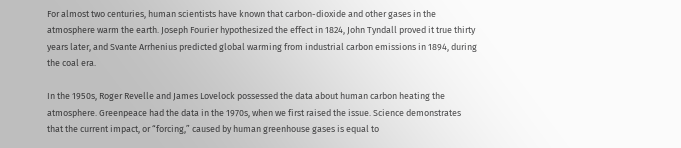For almost two centuries, human scientists have known that carbon-dioxide and other gases in the atmosphere warm the earth. Joseph Fourier hypothesized the effect in 1824, John Tyndall proved it true thirty years later, and Svante Arrhenius predicted global warming from industrial carbon emissions in 1894, during the coal era.

In the 1950s, Roger Revelle and James Lovelock possessed the data about human carbon heating the atmosphere. Greenpeace had the data in the 1970s, when we first raised the issue. Science demonstrates that the current impact, or “forcing,” caused by human greenhouse gases is equal to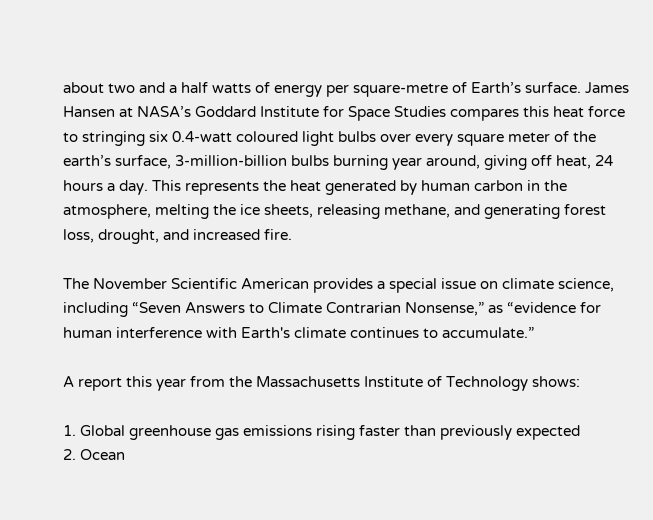about two and a half watts of energy per square-metre of Earth’s surface. James Hansen at NASA’s Goddard Institute for Space Studies compares this heat force to stringing six 0.4-watt coloured light bulbs over every square meter of the earth’s surface, 3-million-billion bulbs burning year around, giving off heat, 24 hours a day. This represents the heat generated by human carbon in the atmosphere, melting the ice sheets, releasing methane, and generating forest loss, drought, and increased fire.

The November Scientific American provides a special issue on climate science, including “Seven Answers to Climate Contrarian Nonsense,” as “evidence for human interference with Earth's climate continues to accumulate.”

A report this year from the Massachusetts Institute of Technology shows:

1. Global greenhouse gas emissions rising faster than previously expected
2. Ocean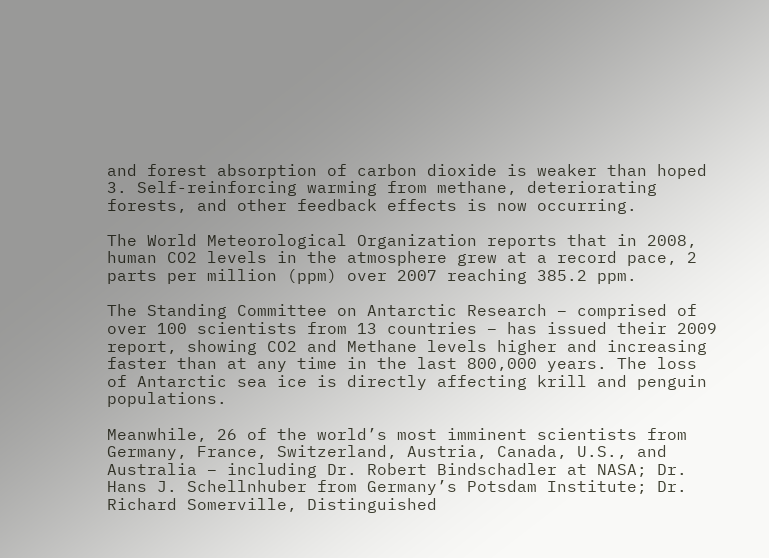and forest absorption of carbon dioxide is weaker than hoped
3. Self-reinforcing warming from methane, deteriorating forests, and other feedback effects is now occurring.

The World Meteorological Organization reports that in 2008, human CO2 levels in the atmosphere grew at a record pace, 2 parts per million (ppm) over 2007 reaching 385.2 ppm.

The Standing Committee on Antarctic Research – comprised of over 100 scientists from 13 countries – has issued their 2009 report, showing CO2 and Methane levels higher and increasing faster than at any time in the last 800,000 years. The loss of Antarctic sea ice is directly affecting krill and penguin populations.

Meanwhile, 26 of the world’s most imminent scientists from Germany, France, Switzerland, Austria, Canada, U.S., and Australia – including Dr. Robert Bindschadler at NASA; Dr. Hans J. Schellnhuber from Germany’s Potsdam Institute; Dr. Richard Somerville, Distinguished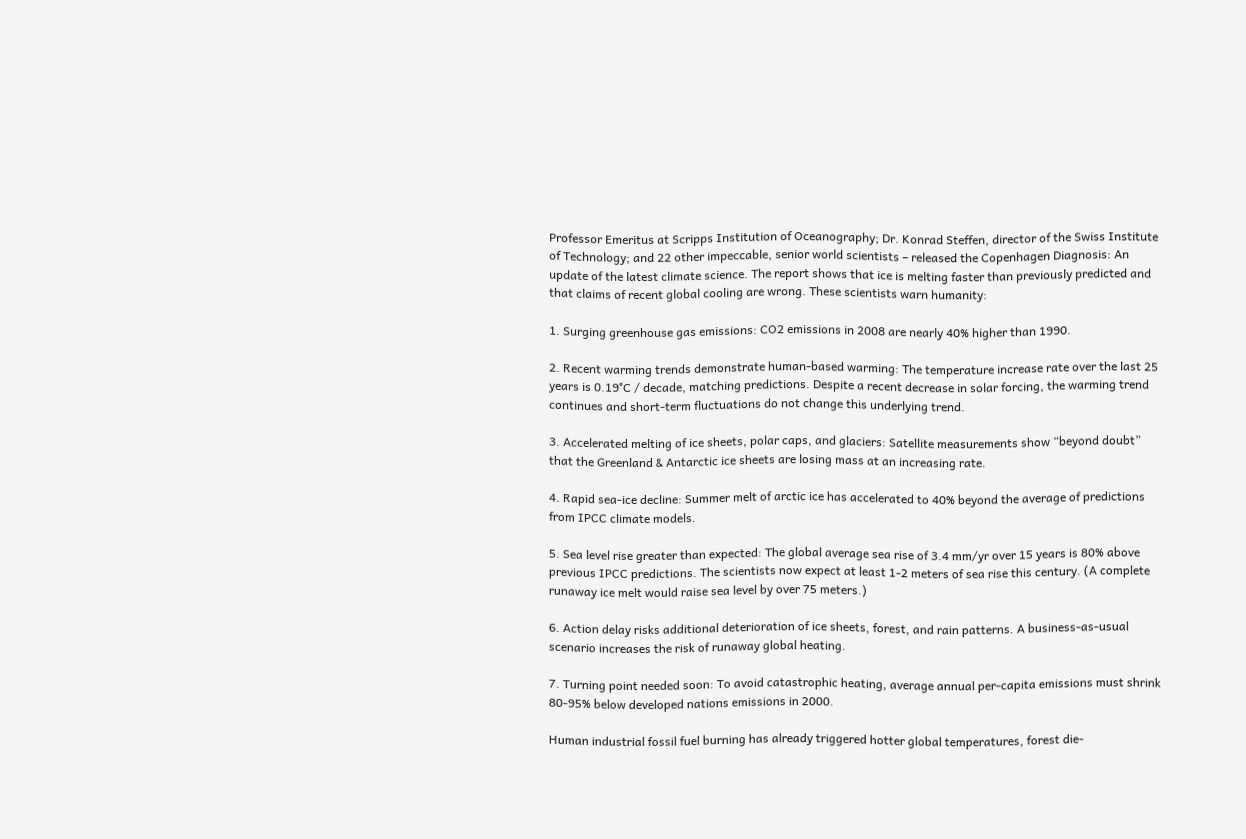Professor Emeritus at Scripps Institution of Oceanography; Dr. Konrad Steffen, director of the Swiss Institute of Technology; and 22 other impeccable, senior world scientists – released the Copenhagen Diagnosis: An update of the latest climate science. The report shows that ice is melting faster than previously predicted and that claims of recent global cooling are wrong. These scientists warn humanity:

1. Surging greenhouse gas emissions: CO2 emissions in 2008 are nearly 40% higher than 1990.

2. Recent warming trends demonstrate human-based warming: The temperature increase rate over the last 25 years is 0.19°C / decade, matching predictions. Despite a recent decrease in solar forcing, the warming trend continues and short-term fluctuations do not change this underlying trend.

3. Accelerated melting of ice sheets, polar caps, and glaciers: Satellite measurements show “beyond doubt” that the Greenland & Antarctic ice sheets are losing mass at an increasing rate.

4. Rapid sea-ice decline: Summer melt of arctic ice has accelerated to 40% beyond the average of predictions from IPCC climate models.

5. Sea level rise greater than expected: The global average sea rise of 3.4 mm/yr over 15 years is 80% above previous IPCC predictions. The scientists now expect at least 1-2 meters of sea rise this century. (A complete runaway ice melt would raise sea level by over 75 meters.)

6. Action delay risks additional deterioration of ice sheets, forest, and rain patterns. A business-as-usual scenario increases the risk of runaway global heating.

7. Turning point needed soon: To avoid catastrophic heating, average annual per-capita emissions must shrink 80-95% below developed nations emissions in 2000.

Human industrial fossil fuel burning has already triggered hotter global temperatures, forest die-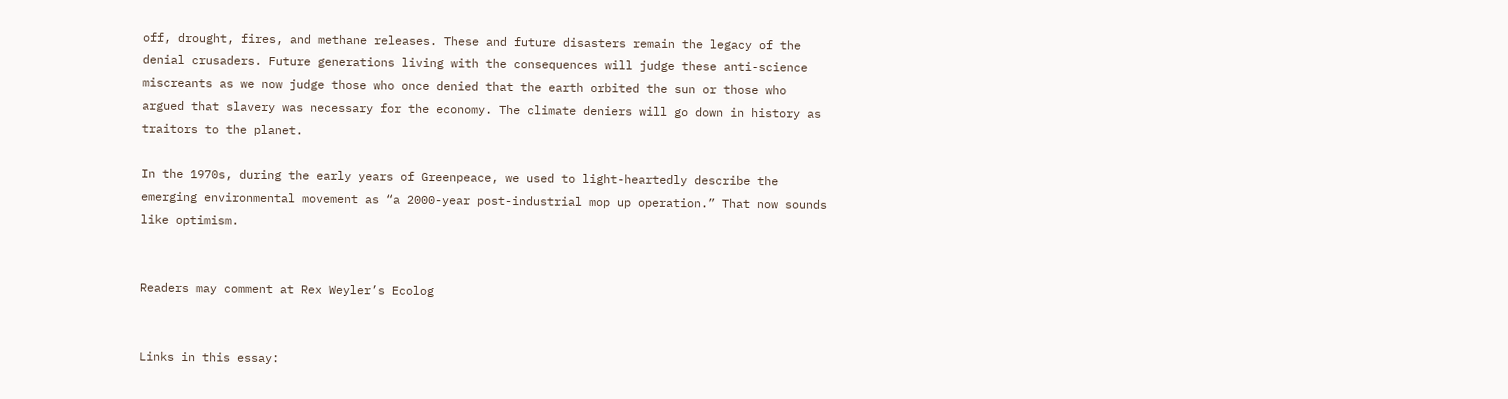off, drought, fires, and methane releases. These and future disasters remain the legacy of the denial crusaders. Future generations living with the consequences will judge these anti-science miscreants as we now judge those who once denied that the earth orbited the sun or those who argued that slavery was necessary for the economy. The climate deniers will go down in history as traitors to the planet.

In the 1970s, during the early years of Greenpeace, we used to light-heartedly describe the emerging environmental movement as “a 2000-year post-industrial mop up operation.” That now sounds like optimism.


Readers may comment at Rex Weyler’s Ecolog


Links in this essay: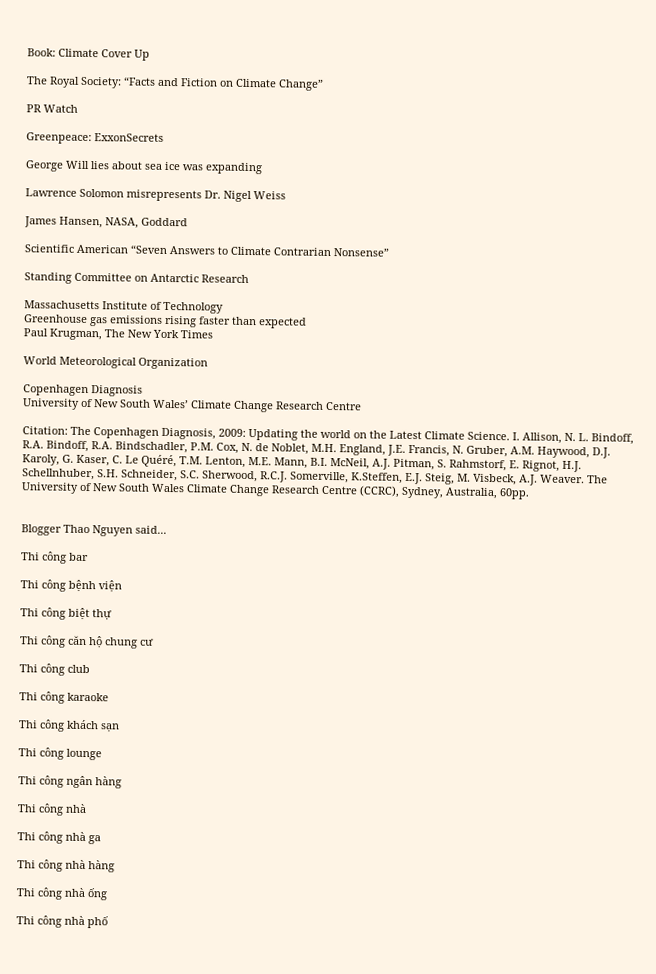Book: Climate Cover Up

The Royal Society: “Facts and Fiction on Climate Change”

PR Watch

Greenpeace: ExxonSecrets

George Will lies about sea ice was expanding

Lawrence Solomon misrepresents Dr. Nigel Weiss

James Hansen, NASA, Goddard

Scientific American “Seven Answers to Climate Contrarian Nonsense”

Standing Committee on Antarctic Research

Massachusetts Institute of Technology
Greenhouse gas emissions rising faster than expected
Paul Krugman, The New York Times

World Meteorological Organization

Copenhagen Diagnosis
University of New South Wales’ Climate Change Research Centre

Citation: The Copenhagen Diagnosis, 2009: Updating the world on the Latest Climate Science. I. Allison, N. L. Bindoff, R.A. Bindoff, R.A. Bindschadler, P.M. Cox, N. de Noblet, M.H. England, J.E. Francis, N. Gruber, A.M. Haywood, D.J. Karoly, G. Kaser, C. Le Quéré, T.M. Lenton, M.E. Mann, B.I. McNeil, A.J. Pitman, S. Rahmstorf, E. Rignot, H.J. Schellnhuber, S.H. Schneider, S.C. Sherwood, R.C.J. Somerville, K.Steffen, E.J. Steig, M. Visbeck, A.J. Weaver. The University of New South Wales Climate Change Research Centre (CCRC), Sydney, Australia, 60pp.


Blogger Thao Nguyen said...

Thi công bar

Thi công bệnh viện

Thi công biệt thự

Thi công căn hộ chung cư

Thi công club

Thi công karaoke

Thi công khách sạn

Thi công lounge

Thi công ngân hàng

Thi công nhà

Thi công nhà ga

Thi công nhà hàng

Thi công nhà ống

Thi công nhà phố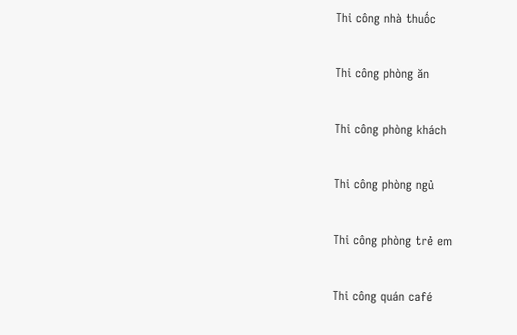Thi công nhà thuốc

Thi công phòng ăn

Thi công phòng khách

Thi công phòng ngủ

Thi công phòng trẻ em

Thi công quán café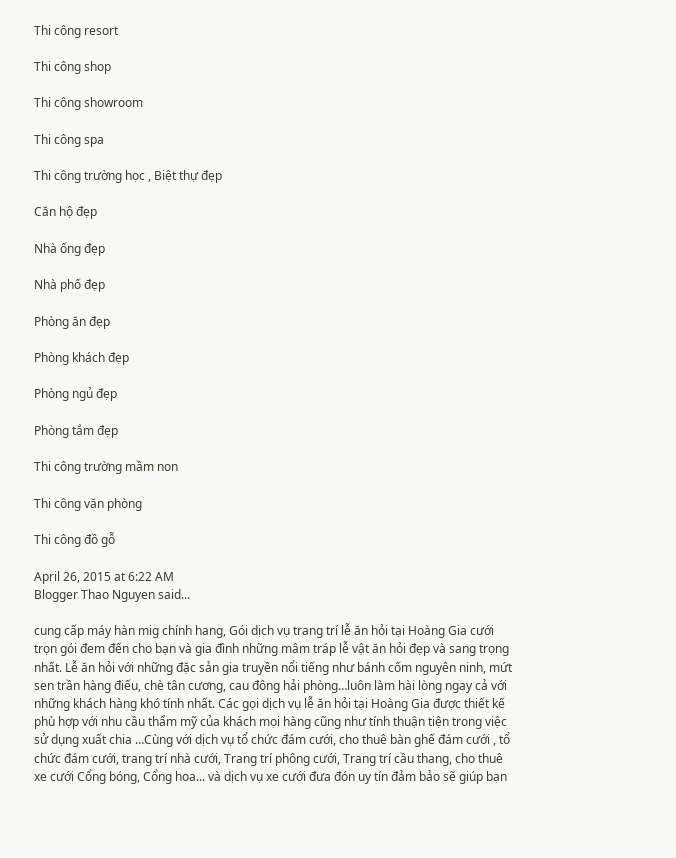Thi công resort

Thi công shop

Thi công showroom

Thi công spa

Thi công trường học , Biệt thự đẹp

Căn hộ đẹp

Nhà ống đẹp

Nhà phố đẹp

Phòng ăn đẹp

Phòng khách đẹp

Phòng ngủ đẹp

Phòng tắm đẹp

Thi công trường mầm non

Thi công văn phòng

Thi công đồ gỗ

April 26, 2015 at 6:22 AM
Blogger Thao Nguyen said...

cung cấp máy hàn mig chính hang, Gói dịch vụ trang trí lễ ăn hỏi tại Hoàng Gia cưới trọn gói đem đến cho bạn và gia đình những mâm tráp lễ vật ăn hỏi đẹp và sang trọng nhất. Lễ ăn hỏi với những đặc sản gia truyền nổi tiếng như bánh cốm nguyên ninh, mứt sen trần hàng điếu, chè tân cương, cau đông hải phòng…luôn làm hài lòng ngay cả với những khách hàng khó tính nhất. Các gọi dịch vụ lễ ăn hỏi tại Hoàng Gia được thiết kế phù hợp với nhu cầu thẩm mỹ của khách mọi hàng cũng như tính thuận tiện trong việc sử dụng xuất chia …Cùng với dịch vụ tổ chức đám cưới, cho thuê bàn ghế đám cưới , tổ chức đám cưới, trang trí nhà cưới, Trang trí phông cưới, Trang trí cầu thang, cho thuê xe cưới Cổng bóng, Cổng hoa... và dịch vụ xe cưới đưa đón uy tín đảm bảo sẽ giúp bạn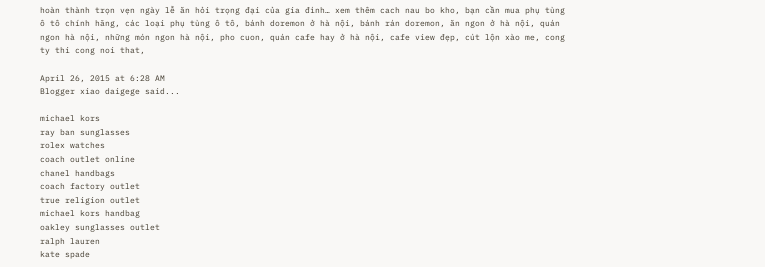hoàn thành trọn vẹn ngày lễ ăn hỏi trọng đại của gia đình… xem thêm cach nau bo kho, bạn cần mua phụ tùng ô tô chính hãng, các loại phụ tùng ô tô, bánh doremon ở hà nội, bánh rán doremon, ăn ngon ở hà nội, quán ngon hà nội, những món ngon hà nội, pho cuon, quán cafe hay ở hà nội, cafe view đẹp, cút lộn xào me, cong ty thi cong noi that,

April 26, 2015 at 6:28 AM
Blogger xiao daigege said...

michael kors
ray ban sunglasses
rolex watches
coach outlet online
chanel handbags
coach factory outlet
true religion outlet
michael kors handbag
oakley sunglasses outlet
ralph lauren
kate spade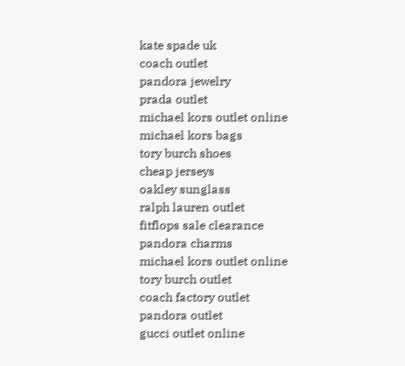kate spade uk
coach outlet
pandora jewelry
prada outlet
michael kors outlet online
michael kors bags
tory burch shoes
cheap jerseys
oakley sunglass
ralph lauren outlet
fitflops sale clearance
pandora charms
michael kors outlet online
tory burch outlet
coach factory outlet
pandora outlet
gucci outlet online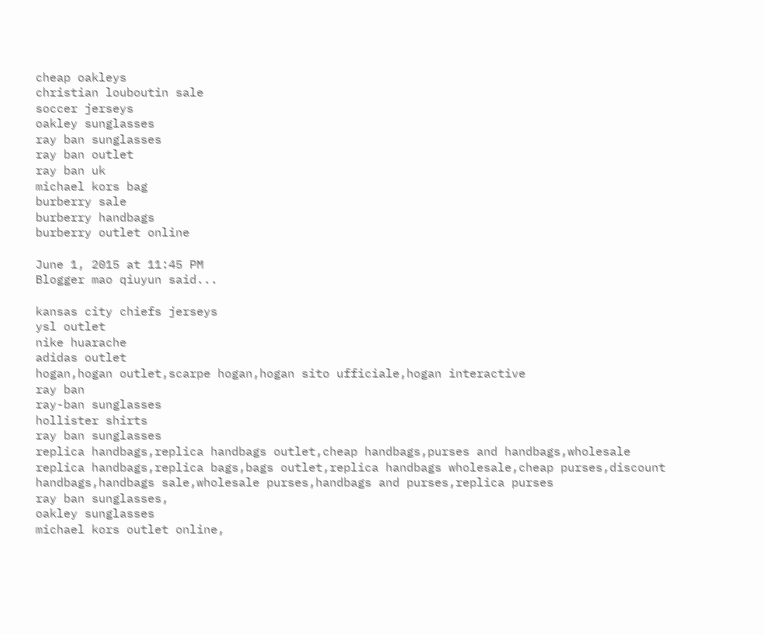cheap oakleys
christian louboutin sale
soccer jerseys
oakley sunglasses
ray ban sunglasses
ray ban outlet
ray ban uk
michael kors bag
burberry sale
burberry handbags
burberry outlet online

June 1, 2015 at 11:45 PM
Blogger mao qiuyun said...

kansas city chiefs jerseys
ysl outlet
nike huarache
adidas outlet
hogan,hogan outlet,scarpe hogan,hogan sito ufficiale,hogan interactive
ray ban
ray-ban sunglasses
hollister shirts
ray ban sunglasses
replica handbags,replica handbags outlet,cheap handbags,purses and handbags,wholesale replica handbags,replica bags,bags outlet,replica handbags wholesale,cheap purses,discount handbags,handbags sale,wholesale purses,handbags and purses,replica purses
ray ban sunglasses,
oakley sunglasses
michael kors outlet online,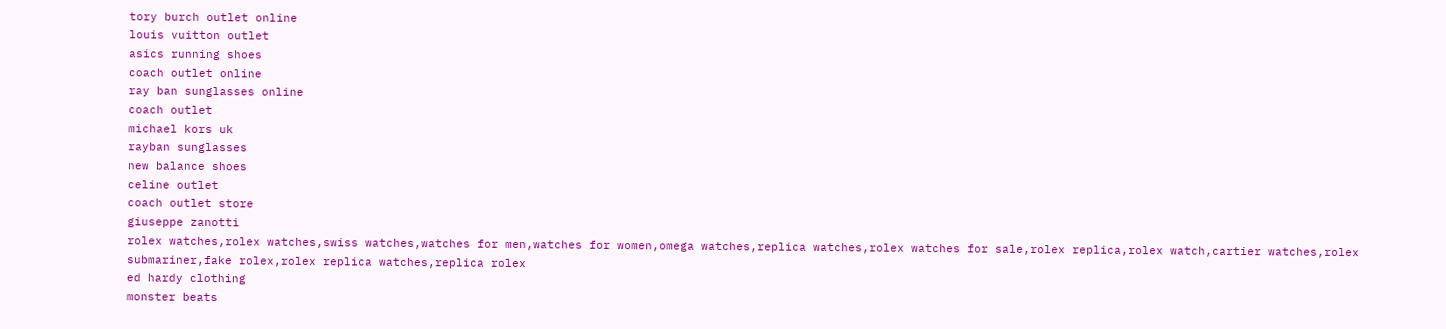tory burch outlet online
louis vuitton outlet
asics running shoes
coach outlet online
ray ban sunglasses online
coach outlet
michael kors uk
rayban sunglasses
new balance shoes
celine outlet
coach outlet store
giuseppe zanotti
rolex watches,rolex watches,swiss watches,watches for men,watches for women,omega watches,replica watches,rolex watches for sale,rolex replica,rolex watch,cartier watches,rolex submariner,fake rolex,rolex replica watches,replica rolex
ed hardy clothing
monster beats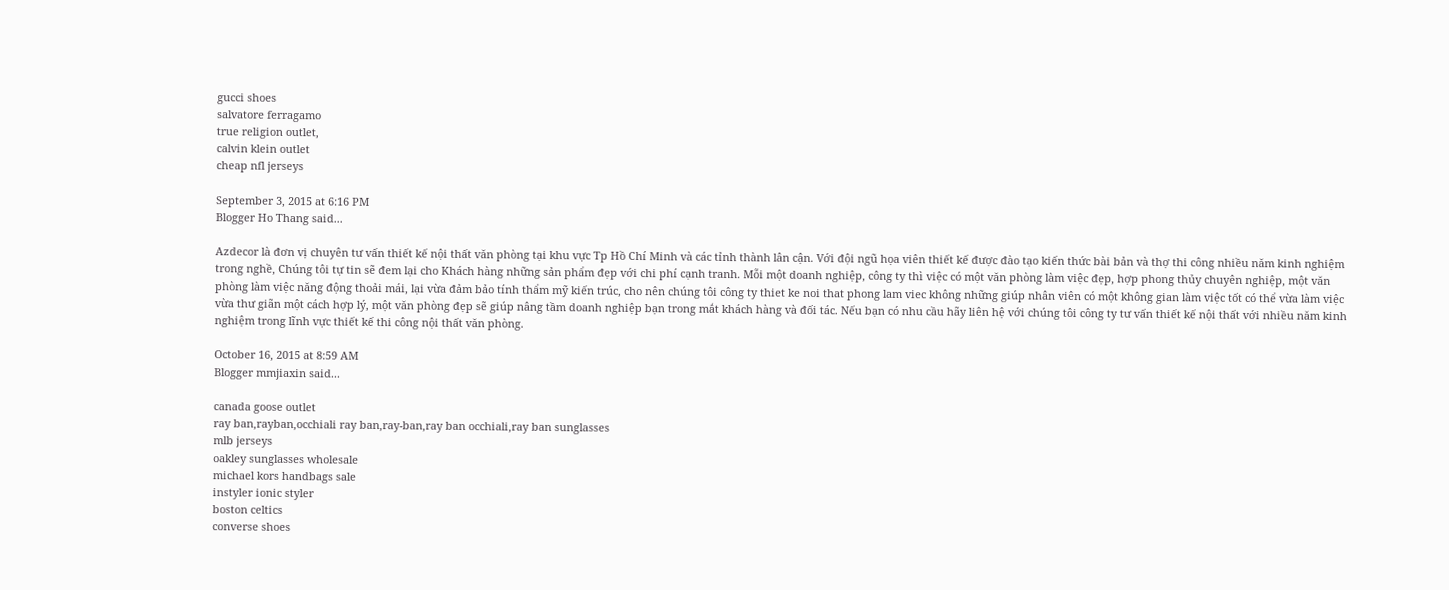gucci shoes
salvatore ferragamo
true religion outlet,
calvin klein outlet
cheap nfl jerseys

September 3, 2015 at 6:16 PM
Blogger Ho Thang said...

Azdecor là đơn vị chuyên tư vấn thiết kế nội thất văn phòng tại khu vực Tp Hồ Chí Minh và các tỉnh thành lân cận. Với đội ngũ họa viên thiết kế được đào tạo kiến thức bài bản và thợ thi công nhiều năm kinh nghiệm trong nghề, Chúng tôi tự tin sẽ đem lại cho Khách hàng những sản phẩm đẹp với chi phí cạnh tranh. Mỗi một doanh nghiệp, công ty thì việc có một văn phòng làm việc đẹp, hợp phong thủy chuyên nghiệp, một văn phòng làm việc năng động thoải mái, lại vừa đảm bảo tính thẩm mỹ kiến trúc, cho nên chúng tôi công ty thiet ke noi that phong lam viec không những giúp nhân viên có một không gian làm việc tốt có thể vừa làm việc vừa thư giãn một cách hợp lý, một văn phòng đẹp sẽ giúp nâng tầm doanh nghiệp bạn trong mắt khách hàng và đối tác. Nếu bạn có nhu cầu hãy liên hệ với chúng tôi công ty tư vấn thiết kế nội thất với nhiều năm kinh nghiệm trong lĩnh vực thiết kế thi công nội thất văn phòng.

October 16, 2015 at 8:59 AM
Blogger mmjiaxin said...

canada goose outlet
ray ban,rayban,occhiali ray ban,ray-ban,ray ban occhiali,ray ban sunglasses
mlb jerseys
oakley sunglasses wholesale
michael kors handbags sale
instyler ionic styler
boston celtics
converse shoes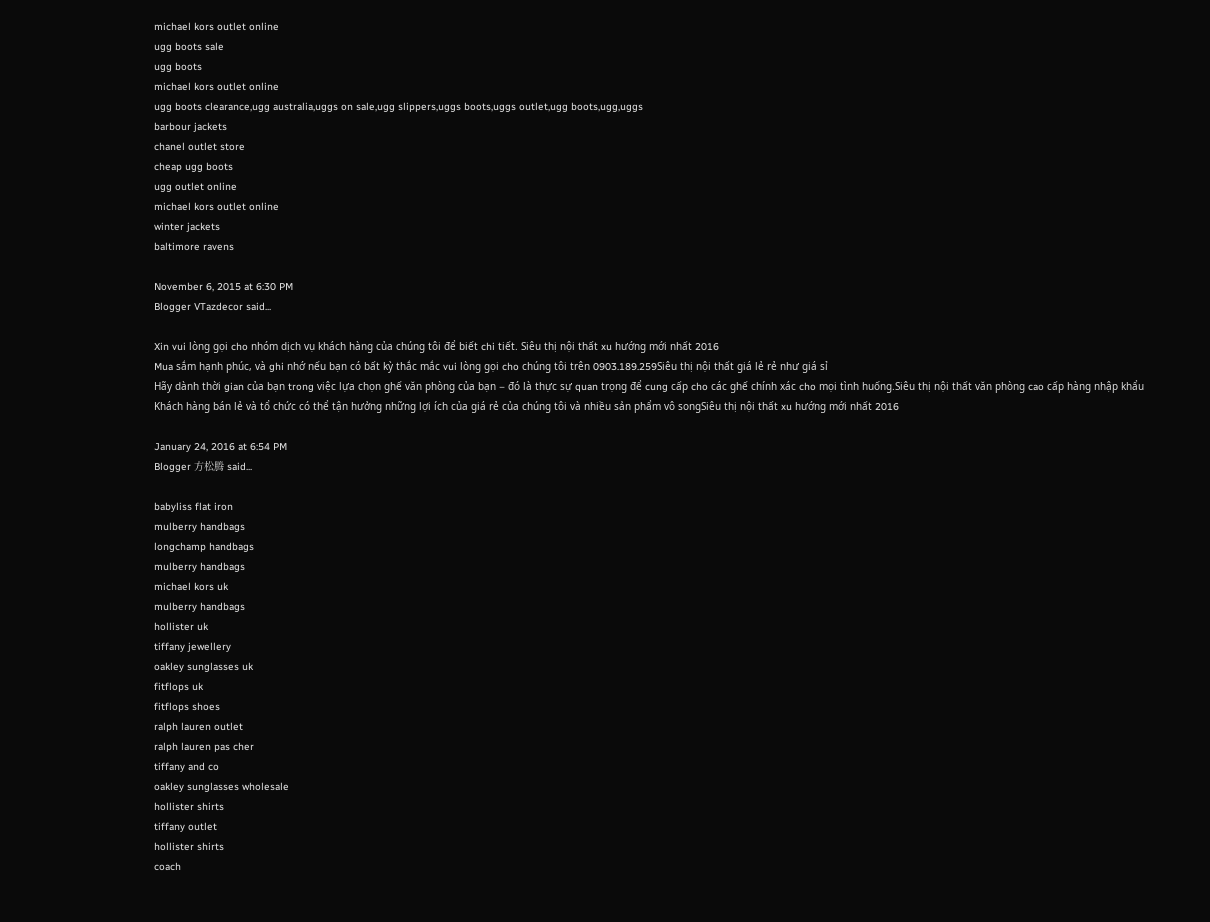michael kors outlet online
ugg boots sale
ugg boots
michael kors outlet online
ugg boots clearance,ugg australia,uggs on sale,ugg slippers,uggs boots,uggs outlet,ugg boots,ugg,uggs
barbour jackets
chanel outlet store
cheap ugg boots
ugg outlet online
michael kors outlet online
winter jackets
baltimore ravens

November 6, 2015 at 6:30 PM
Blogger VTazdecor said...

Xin vui lòng gọi cho nhóm dịch vụ khách hàng của chúng tôi để biết chi tiết. Siêu thị nội thất xu hướng mới nhất 2016
Mua sắm hạnh phúc, và ghi nhớ nếu bạn có bất kỳ thắc mắc vui lòng gọi cho chúng tôi trên 0903.189.259Siêu thị nội thất giá lẻ rẻ như giá sỉ
Hãy dành thời gian của bạn trong việc lựa chọn ghế văn phòng của bạn – đó là thực sự quan trọng để cung cấp cho các ghế chính xác cho mọi tình huống.Siêu thị nội thất văn phòng cao cấp hàng nhập khẩu
Khách hàng bán lẻ và tổ chức có thể tận hưởng những lợi ích của giá rẻ của chúng tôi và nhiều sản phẩm vô songSiêu thị nội thất xu hướng mới nhất 2016

January 24, 2016 at 6:54 PM
Blogger 方松腾 said...

babyliss flat iron
mulberry handbags
longchamp handbags
mulberry handbags
michael kors uk
mulberry handbags
hollister uk
tiffany jewellery
oakley sunglasses uk
fitflops uk
fitflops shoes
ralph lauren outlet
ralph lauren pas cher
tiffany and co
oakley sunglasses wholesale
hollister shirts
tiffany outlet
hollister shirts
coach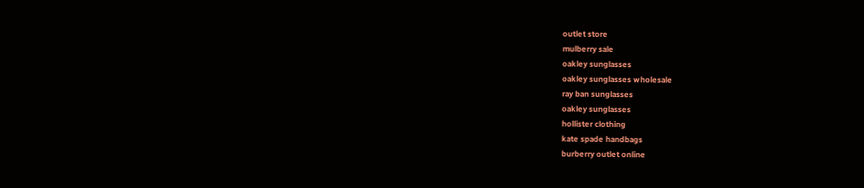outlet store
mulberry sale
oakley sunglasses
oakley sunglasses wholesale
ray ban sunglasses
oakley sunglasses
hollister clothing
kate spade handbags
burberry outlet online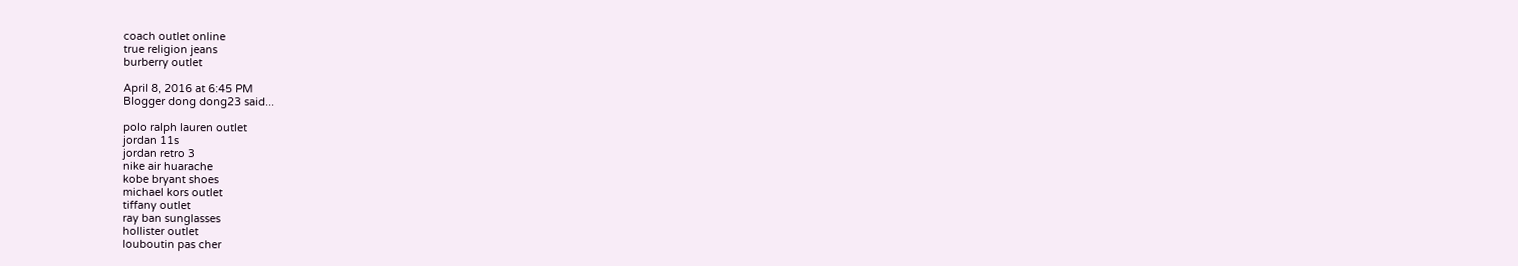coach outlet online
true religion jeans
burberry outlet

April 8, 2016 at 6:45 PM
Blogger dong dong23 said...

polo ralph lauren outlet
jordan 11s
jordan retro 3
nike air huarache
kobe bryant shoes
michael kors outlet
tiffany outlet
ray ban sunglasses
hollister outlet
louboutin pas cher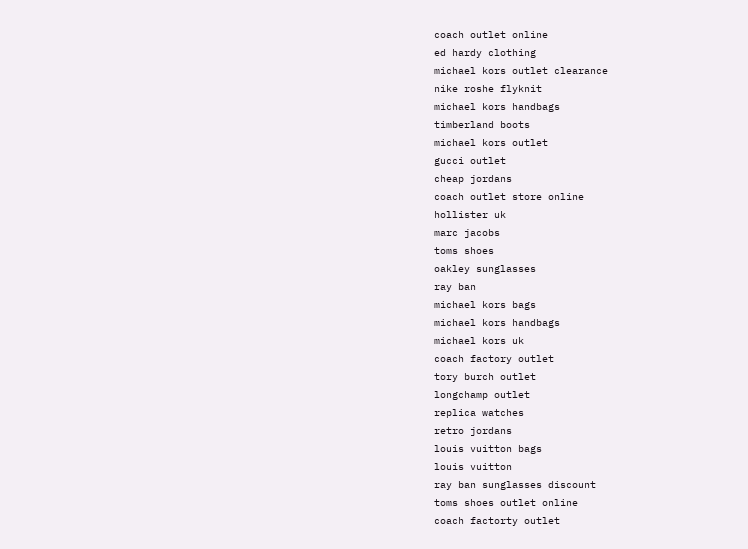coach outlet online
ed hardy clothing
michael kors outlet clearance
nike roshe flyknit
michael kors handbags
timberland boots
michael kors outlet
gucci outlet
cheap jordans
coach outlet store online
hollister uk
marc jacobs
toms shoes
oakley sunglasses
ray ban
michael kors bags
michael kors handbags
michael kors uk
coach factory outlet
tory burch outlet
longchamp outlet
replica watches
retro jordans
louis vuitton bags
louis vuitton
ray ban sunglasses discount
toms shoes outlet online
coach factorty outlet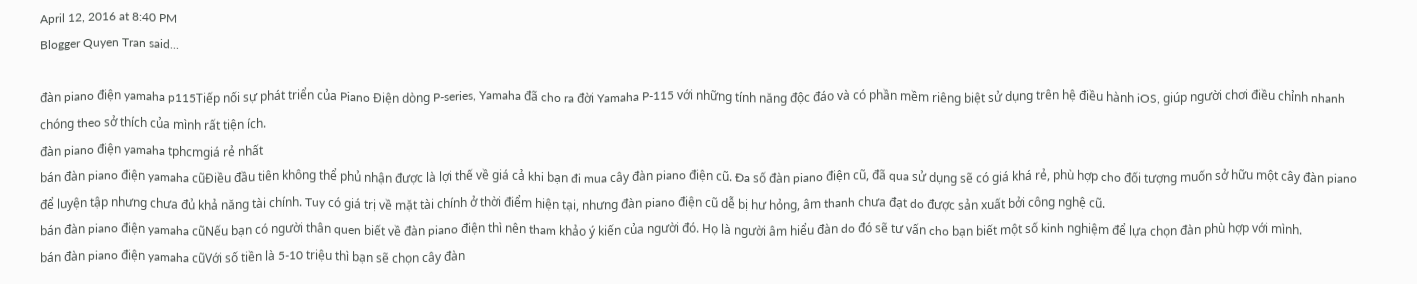April 12, 2016 at 8:40 PM
Blogger Quyen Tran said...

đàn piano điện yamaha p115Tiếp nối sự phát triển của Piano Điện dòng P-series, Yamaha đã cho ra đời Yamaha P-115 với những tính năng độc đáo và có phần mềm riêng biệt sử dụng trên hệ điều hành iOS, giúp người chơi điều chỉnh nhanh chóng theo sở thích của mình rất tiện ích.
đàn piano điện yamaha tphcmgiá rẻ nhất
bán đàn piano điện yamaha cũĐiều đầu tiên không thể phủ nhận được là lợi thế về giá cả khi bạn đi mua cây đàn piano điện cũ. Đa số đàn piano điện cũ, đã qua sử dụng sẽ có giá khá rẻ, phù hợp cho đối tượng muốn sở hữu một cây đàn piano để luyện tập nhưng chưa đủ khả năng tài chính. Tuy có giá trị về mặt tài chính ở thời điểm hiện tại, nhưng đàn piano điện cũ dễ bị hư hỏng, âm thanh chưa đạt do được sản xuất bởi công nghệ cũ.
bán đàn piano điện yamaha cũNếu bạn có người thân quen biết về đàn piano điện thì nên tham khảo ý kiến của người đó. Họ là người âm hiểu đàn do đó sẽ tư vấn cho bạn biết một số kinh nghiệm để lựa chọn đàn phù hợp với mình.
bán đàn piano điện yamaha cũVới số tiền là 5-10 triệu thì bạn sẽ chọn cây đàn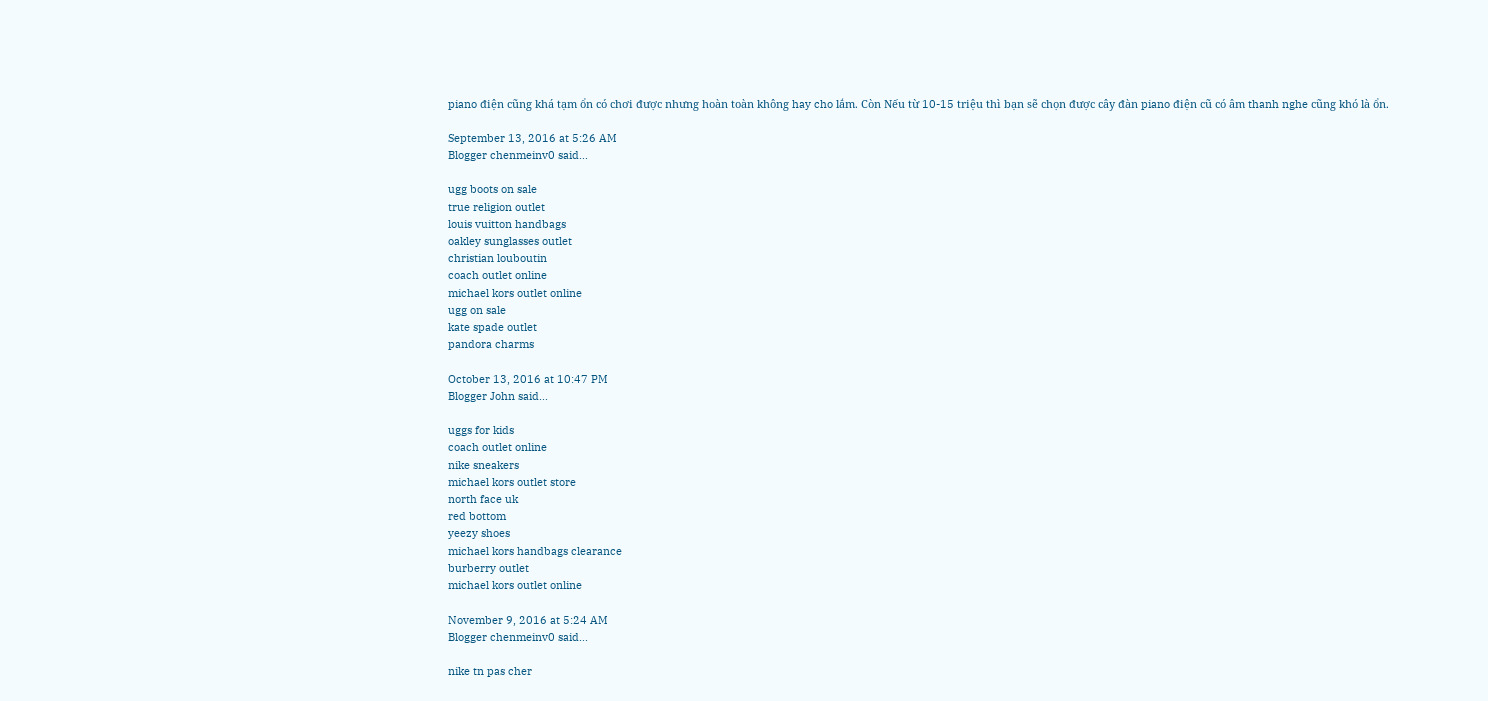piano điện cũng khá tạm ổn có chơi được nhưng hoàn toàn không hay cho lắm. Còn Nếu từ 10-15 triệu thì bạn sẽ chọn được cây đàn piano điện cũ có âm thanh nghe cũng khó là ổn.

September 13, 2016 at 5:26 AM
Blogger chenmeinv0 said...

ugg boots on sale
true religion outlet
louis vuitton handbags
oakley sunglasses outlet
christian louboutin
coach outlet online
michael kors outlet online
ugg on sale
kate spade outlet
pandora charms

October 13, 2016 at 10:47 PM
Blogger John said...

uggs for kids
coach outlet online
nike sneakers
michael kors outlet store
north face uk
red bottom
yeezy shoes
michael kors handbags clearance
burberry outlet
michael kors outlet online

November 9, 2016 at 5:24 AM
Blogger chenmeinv0 said...

nike tn pas cher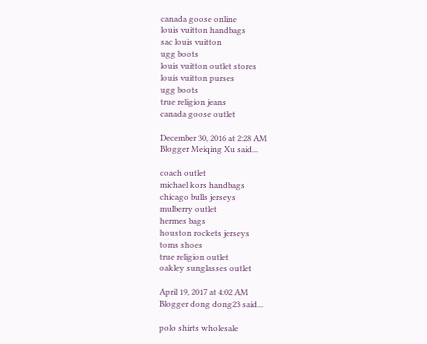canada goose online
louis vuitton handbags
sac louis vuitton
ugg boots
louis vuitton outlet stores
louis vuitton purses
ugg boots
true religion jeans
canada goose outlet

December 30, 2016 at 2:28 AM
Blogger Meiqing Xu said...

coach outlet
michael kors handbags
chicago bulls jerseys
mulberry outlet
hermes bags
houston rockets jerseys
toms shoes
true religion outlet
oakley sunglasses outlet

April 19, 2017 at 4:02 AM
Blogger dong dong23 said...

polo shirts wholesale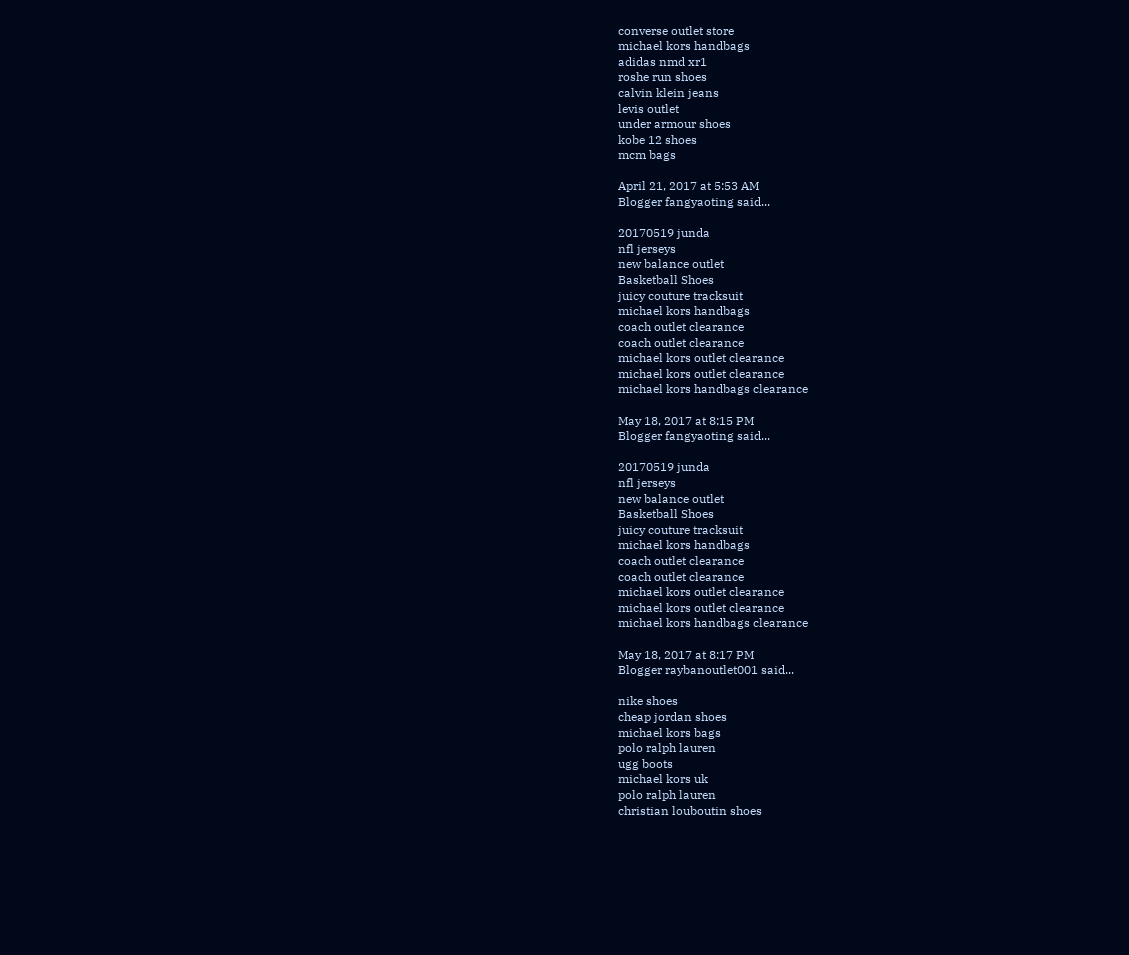converse outlet store
michael kors handbags
adidas nmd xr1
roshe run shoes
calvin klein jeans
levis outlet
under armour shoes
kobe 12 shoes
mcm bags

April 21, 2017 at 5:53 AM
Blogger fangyaoting said...

20170519 junda
nfl jerseys
new balance outlet
Basketball Shoes
juicy couture tracksuit
michael kors handbags
coach outlet clearance
coach outlet clearance
michael kors outlet clearance
michael kors outlet clearance
michael kors handbags clearance

May 18, 2017 at 8:15 PM
Blogger fangyaoting said...

20170519 junda
nfl jerseys
new balance outlet
Basketball Shoes
juicy couture tracksuit
michael kors handbags
coach outlet clearance
coach outlet clearance
michael kors outlet clearance
michael kors outlet clearance
michael kors handbags clearance

May 18, 2017 at 8:17 PM
Blogger raybanoutlet001 said...

nike shoes
cheap jordan shoes
michael kors bags
polo ralph lauren
ugg boots
michael kors uk
polo ralph lauren
christian louboutin shoes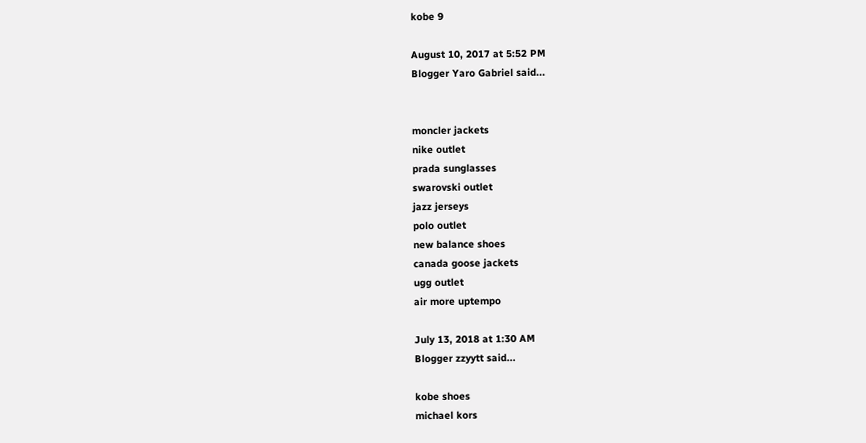kobe 9

August 10, 2017 at 5:52 PM
Blogger Yaro Gabriel said...


moncler jackets
nike outlet
prada sunglasses
swarovski outlet
jazz jerseys
polo outlet
new balance shoes
canada goose jackets
ugg outlet
air more uptempo

July 13, 2018 at 1:30 AM
Blogger zzyytt said...

kobe shoes
michael kors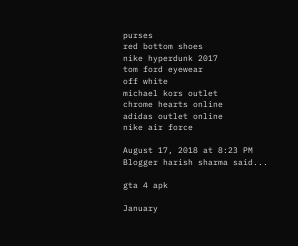purses
red bottom shoes
nike hyperdunk 2017
tom ford eyewear
off white
michael kors outlet
chrome hearts online
adidas outlet online
nike air force

August 17, 2018 at 8:23 PM
Blogger harish sharma said...

gta 4 apk

January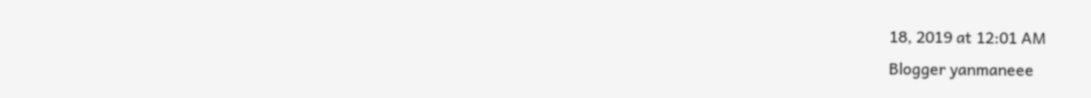18, 2019 at 12:01 AM
Blogger yanmaneee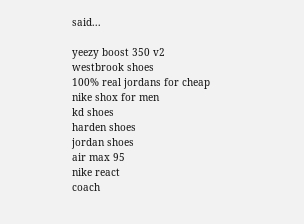said...

yeezy boost 350 v2
westbrook shoes
100% real jordans for cheap
nike shox for men
kd shoes
harden shoes
jordan shoes
air max 95
nike react
coach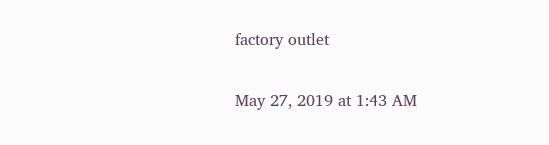factory outlet

May 27, 2019 at 1:43 AM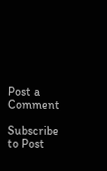Post a Comment

Subscribe to Post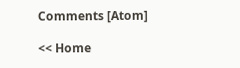Comments [Atom]

<< Home